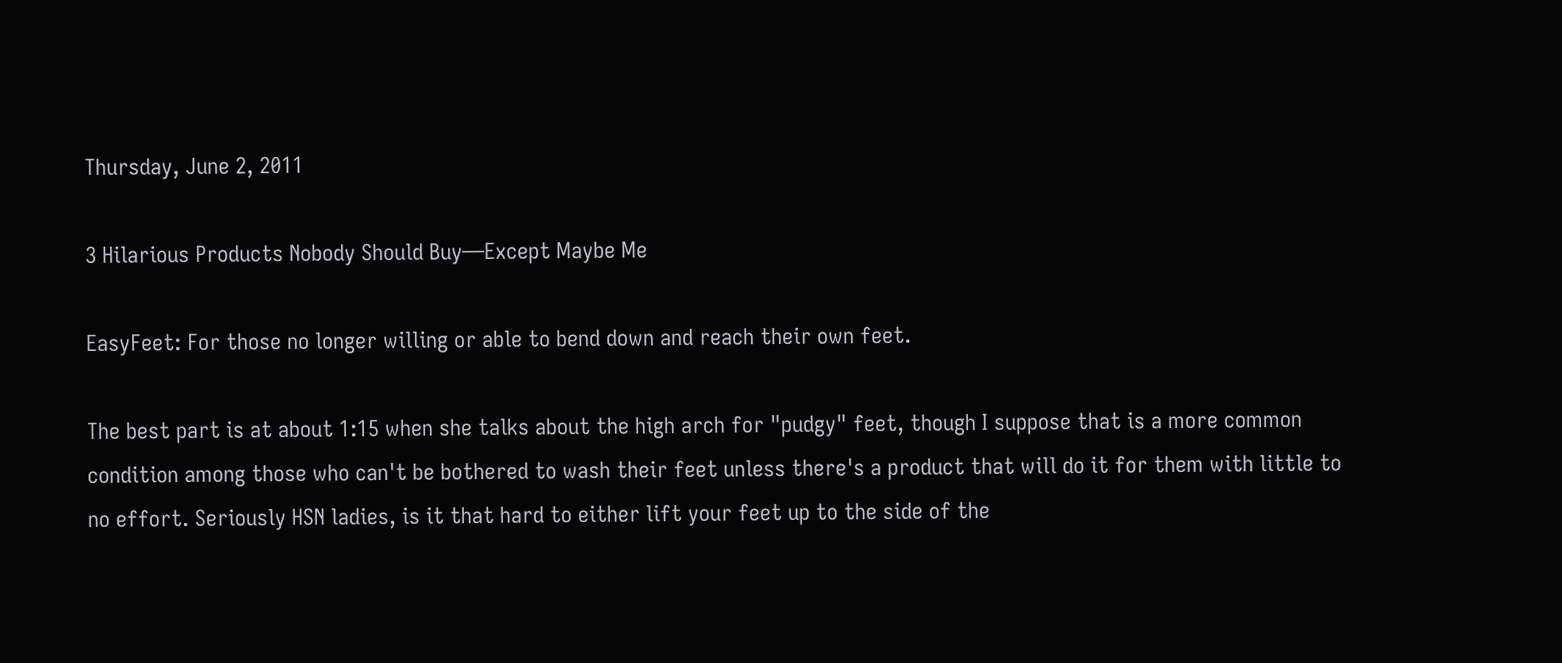Thursday, June 2, 2011

3 Hilarious Products Nobody Should Buy—Except Maybe Me

EasyFeet: For those no longer willing or able to bend down and reach their own feet.

The best part is at about 1:15 when she talks about the high arch for "pudgy" feet, though I suppose that is a more common condition among those who can't be bothered to wash their feet unless there's a product that will do it for them with little to no effort. Seriously HSN ladies, is it that hard to either lift your feet up to the side of the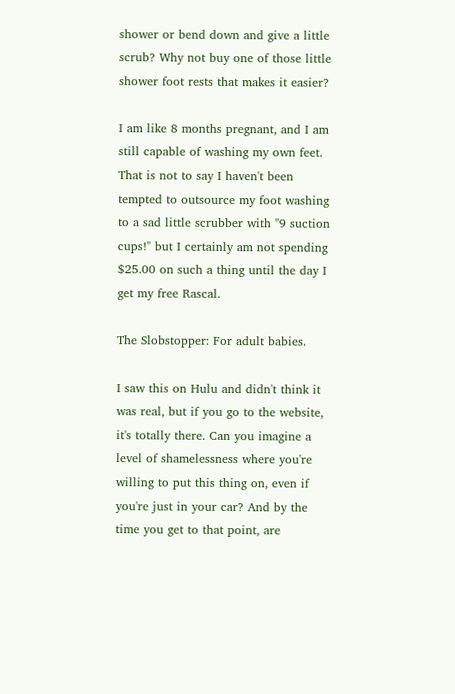shower or bend down and give a little scrub? Why not buy one of those little shower foot rests that makes it easier?

I am like 8 months pregnant, and I am still capable of washing my own feet. That is not to say I haven't been tempted to outsource my foot washing to a sad little scrubber with "9 suction cups!" but I certainly am not spending $25.00 on such a thing until the day I get my free Rascal.

The Slobstopper: For adult babies.

I saw this on Hulu and didn't think it was real, but if you go to the website, it's totally there. Can you imagine a level of shamelessness where you're willing to put this thing on, even if you're just in your car? And by the time you get to that point, are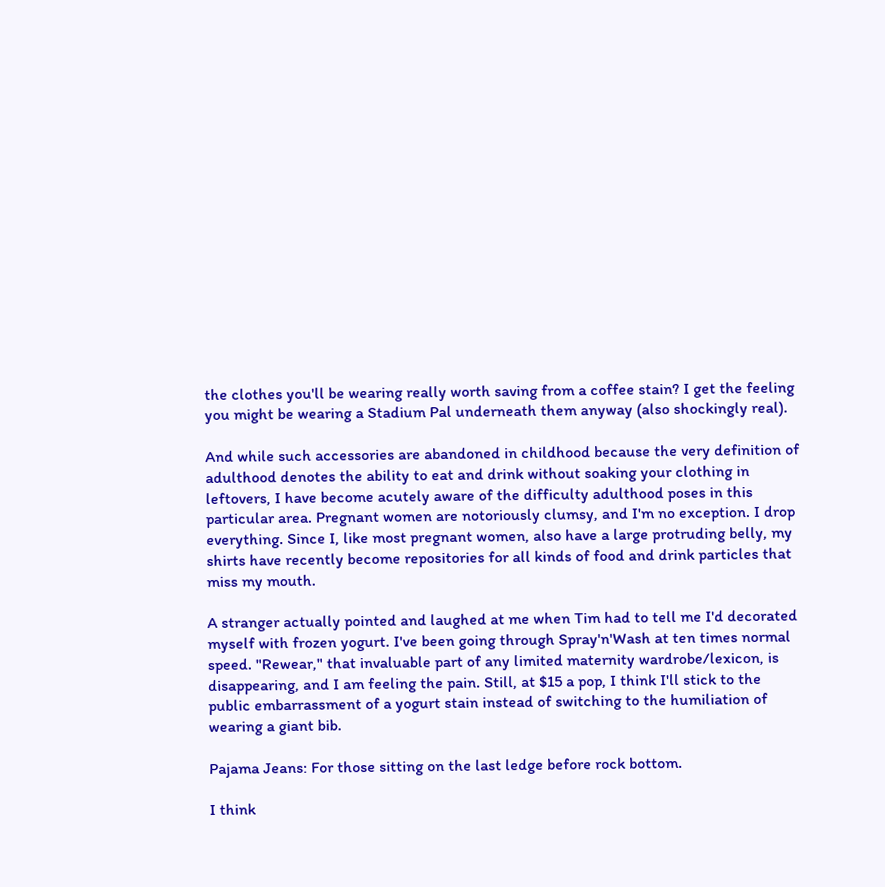the clothes you'll be wearing really worth saving from a coffee stain? I get the feeling you might be wearing a Stadium Pal underneath them anyway (also shockingly real).

And while such accessories are abandoned in childhood because the very definition of adulthood denotes the ability to eat and drink without soaking your clothing in leftovers, I have become acutely aware of the difficulty adulthood poses in this particular area. Pregnant women are notoriously clumsy, and I'm no exception. I drop everything. Since I, like most pregnant women, also have a large protruding belly, my shirts have recently become repositories for all kinds of food and drink particles that miss my mouth.

A stranger actually pointed and laughed at me when Tim had to tell me I'd decorated myself with frozen yogurt. I've been going through Spray'n'Wash at ten times normal speed. "Rewear," that invaluable part of any limited maternity wardrobe/lexicon, is disappearing, and I am feeling the pain. Still, at $15 a pop, I think I'll stick to the public embarrassment of a yogurt stain instead of switching to the humiliation of wearing a giant bib.

Pajama Jeans: For those sitting on the last ledge before rock bottom.

I think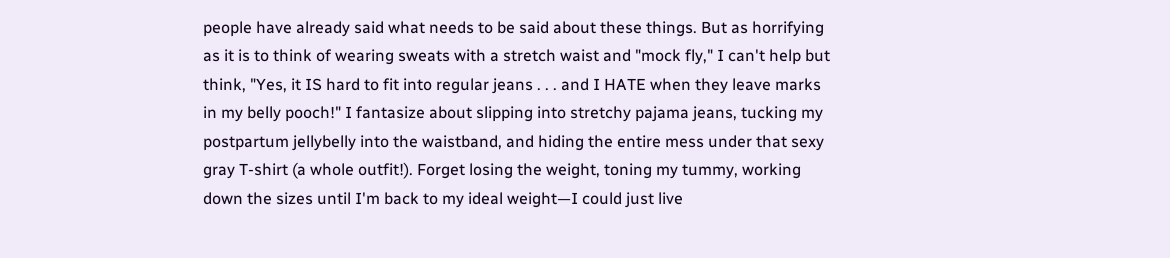people have already said what needs to be said about these things. But as horrifying as it is to think of wearing sweats with a stretch waist and "mock fly," I can't help but think, "Yes, it IS hard to fit into regular jeans . . . and I HATE when they leave marks in my belly pooch!" I fantasize about slipping into stretchy pajama jeans, tucking my postpartum jellybelly into the waistband, and hiding the entire mess under that sexy gray T-shirt (a whole outfit!). Forget losing the weight, toning my tummy, working down the sizes until I'm back to my ideal weight—I could just live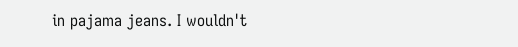in pajama jeans. I wouldn't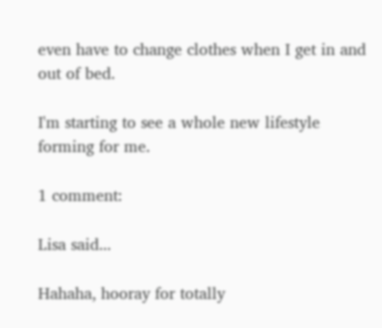even have to change clothes when I get in and out of bed.

I'm starting to see a whole new lifestyle forming for me.

1 comment:

Lisa said...

Hahaha, hooray for totally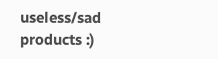useless/sad products :)